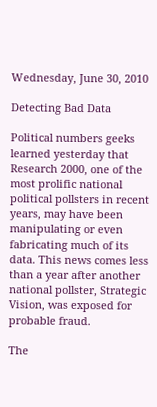Wednesday, June 30, 2010

Detecting Bad Data

Political numbers geeks learned yesterday that Research 2000, one of the most prolific national political pollsters in recent years, may have been manipulating or even fabricating much of its data. This news comes less than a year after another national pollster, Strategic Vision, was exposed for probable fraud.

The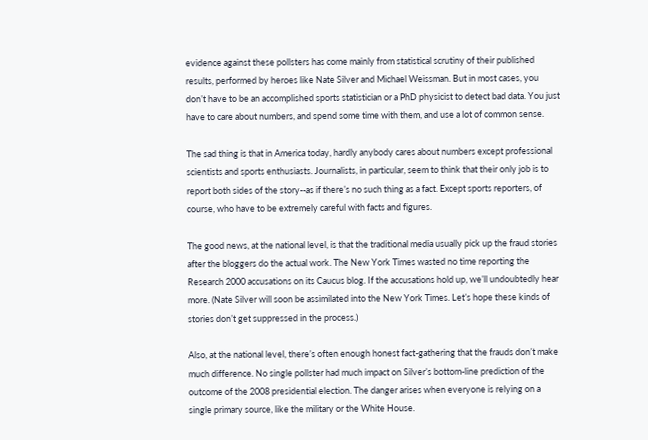evidence against these pollsters has come mainly from statistical scrutiny of their published results, performed by heroes like Nate Silver and Michael Weissman. But in most cases, you don’t have to be an accomplished sports statistician or a PhD physicist to detect bad data. You just have to care about numbers, and spend some time with them, and use a lot of common sense.

The sad thing is that in America today, hardly anybody cares about numbers except professional scientists and sports enthusiasts. Journalists, in particular, seem to think that their only job is to report both sides of the story--as if there’s no such thing as a fact. Except sports reporters, of course, who have to be extremely careful with facts and figures.

The good news, at the national level, is that the traditional media usually pick up the fraud stories after the bloggers do the actual work. The New York Times wasted no time reporting the Research 2000 accusations on its Caucus blog. If the accusations hold up, we’ll undoubtedly hear more. (Nate Silver will soon be assimilated into the New York Times. Let’s hope these kinds of stories don’t get suppressed in the process.)

Also, at the national level, there’s often enough honest fact-gathering that the frauds don’t make much difference. No single pollster had much impact on Silver’s bottom-line prediction of the outcome of the 2008 presidential election. The danger arises when everyone is relying on a single primary source, like the military or the White House.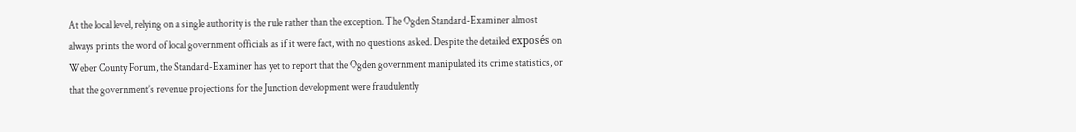At the local level, relying on a single authority is the rule rather than the exception. The Ogden Standard-Examiner almost always prints the word of local government officials as if it were fact, with no questions asked. Despite the detailed exposés on Weber County Forum, the Standard-Examiner has yet to report that the Ogden government manipulated its crime statistics, or that the government’s revenue projections for the Junction development were fraudulently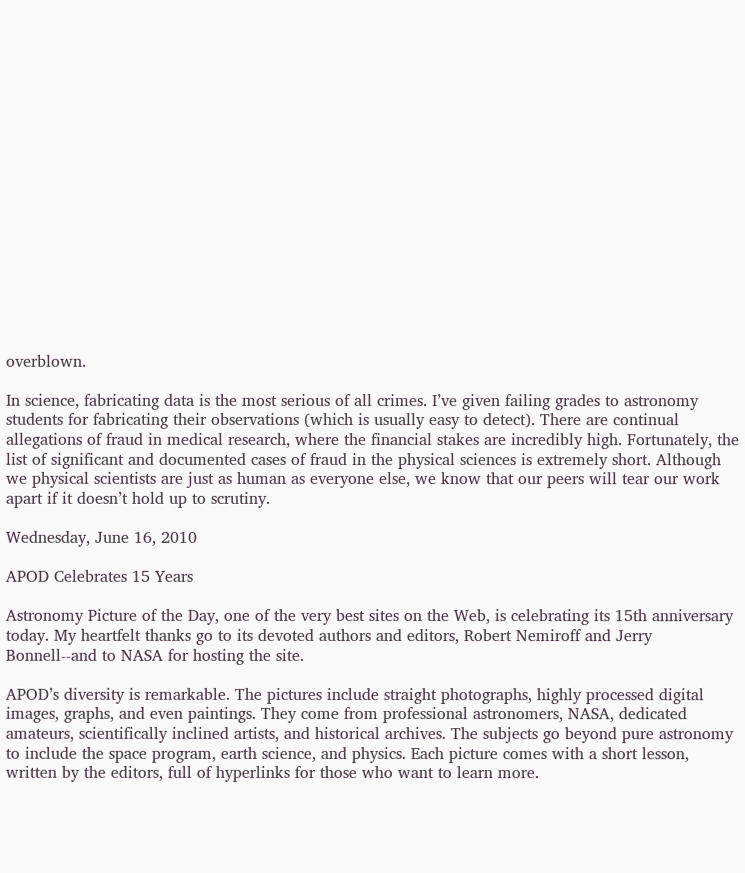overblown.

In science, fabricating data is the most serious of all crimes. I’ve given failing grades to astronomy students for fabricating their observations (which is usually easy to detect). There are continual allegations of fraud in medical research, where the financial stakes are incredibly high. Fortunately, the list of significant and documented cases of fraud in the physical sciences is extremely short. Although we physical scientists are just as human as everyone else, we know that our peers will tear our work apart if it doesn’t hold up to scrutiny.

Wednesday, June 16, 2010

APOD Celebrates 15 Years

Astronomy Picture of the Day, one of the very best sites on the Web, is celebrating its 15th anniversary today. My heartfelt thanks go to its devoted authors and editors, Robert Nemiroff and Jerry Bonnell--and to NASA for hosting the site.

APOD’s diversity is remarkable. The pictures include straight photographs, highly processed digital images, graphs, and even paintings. They come from professional astronomers, NASA, dedicated amateurs, scientifically inclined artists, and historical archives. The subjects go beyond pure astronomy to include the space program, earth science, and physics. Each picture comes with a short lesson, written by the editors, full of hyperlinks for those who want to learn more.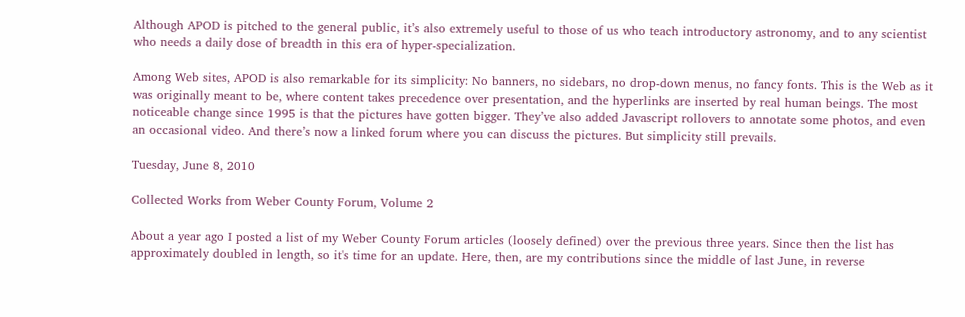Although APOD is pitched to the general public, it’s also extremely useful to those of us who teach introductory astronomy, and to any scientist who needs a daily dose of breadth in this era of hyper-specialization.

Among Web sites, APOD is also remarkable for its simplicity: No banners, no sidebars, no drop-down menus, no fancy fonts. This is the Web as it was originally meant to be, where content takes precedence over presentation, and the hyperlinks are inserted by real human beings. The most noticeable change since 1995 is that the pictures have gotten bigger. They’ve also added Javascript rollovers to annotate some photos, and even an occasional video. And there’s now a linked forum where you can discuss the pictures. But simplicity still prevails.

Tuesday, June 8, 2010

Collected Works from Weber County Forum, Volume 2

About a year ago I posted a list of my Weber County Forum articles (loosely defined) over the previous three years. Since then the list has approximately doubled in length, so it's time for an update. Here, then, are my contributions since the middle of last June, in reverse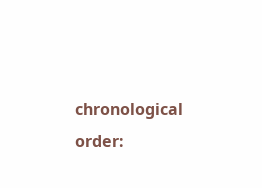chronological order: